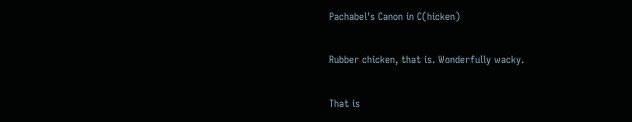Pachabel's Canon in C(hicken)

Rubber chicken, that is. Wonderfully wacky.

That is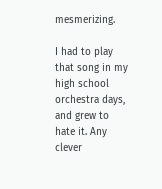mesmerizing.

I had to play that song in my high school orchestra days, and grew to hate it. Any clever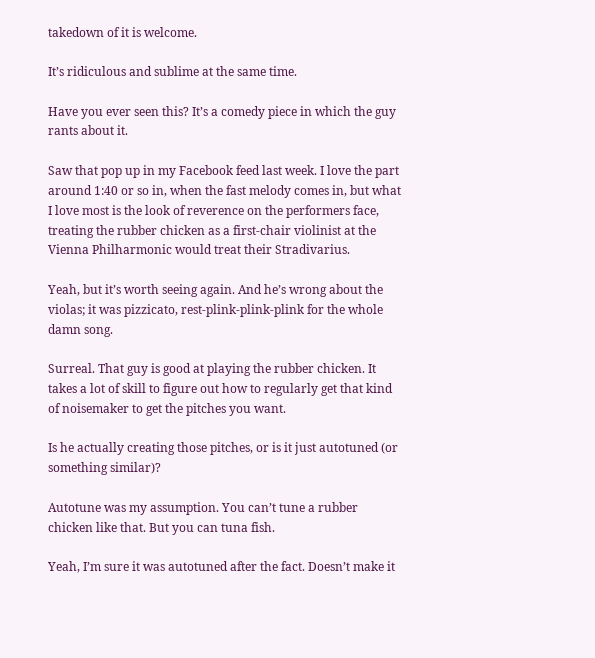takedown of it is welcome.

It’s ridiculous and sublime at the same time.

Have you ever seen this? It’s a comedy piece in which the guy rants about it.

Saw that pop up in my Facebook feed last week. I love the part around 1:40 or so in, when the fast melody comes in, but what I love most is the look of reverence on the performers face, treating the rubber chicken as a first-chair violinist at the Vienna Philharmonic would treat their Stradivarius.

Yeah, but it’s worth seeing again. And he’s wrong about the violas; it was pizzicato, rest-plink-plink-plink for the whole damn song.

Surreal. That guy is good at playing the rubber chicken. It takes a lot of skill to figure out how to regularly get that kind of noisemaker to get the pitches you want.

Is he actually creating those pitches, or is it just autotuned (or something similar)?

Autotune was my assumption. You can’t tune a rubber chicken like that. But you can tuna fish.

Yeah, I’m sure it was autotuned after the fact. Doesn’t make it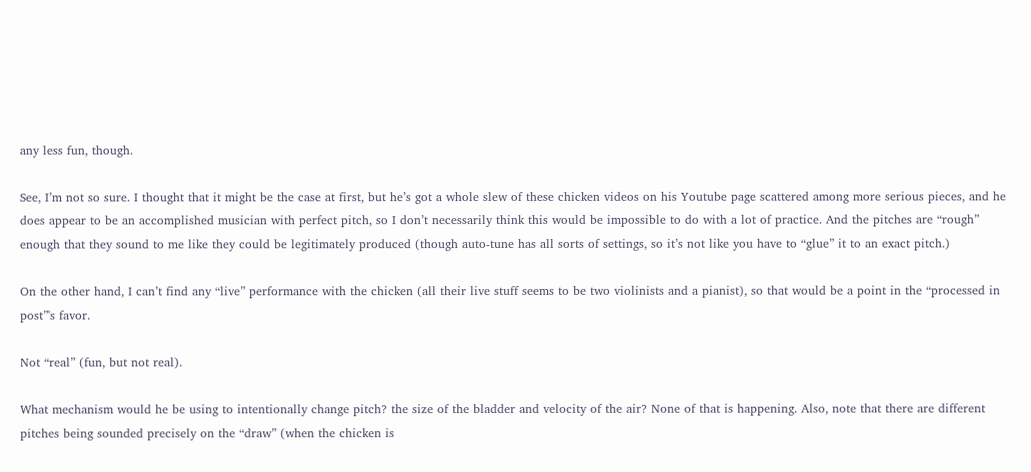any less fun, though.

See, I’m not so sure. I thought that it might be the case at first, but he’s got a whole slew of these chicken videos on his Youtube page scattered among more serious pieces, and he does appear to be an accomplished musician with perfect pitch, so I don’t necessarily think this would be impossible to do with a lot of practice. And the pitches are “rough” enough that they sound to me like they could be legitimately produced (though auto-tune has all sorts of settings, so it’s not like you have to “glue” it to an exact pitch.)

On the other hand, I can’t find any “live” performance with the chicken (all their live stuff seems to be two violinists and a pianist), so that would be a point in the “processed in post”'s favor.

Not “real” (fun, but not real).

What mechanism would he be using to intentionally change pitch? the size of the bladder and velocity of the air? None of that is happening. Also, note that there are different pitches being sounded precisely on the “draw” (when the chicken is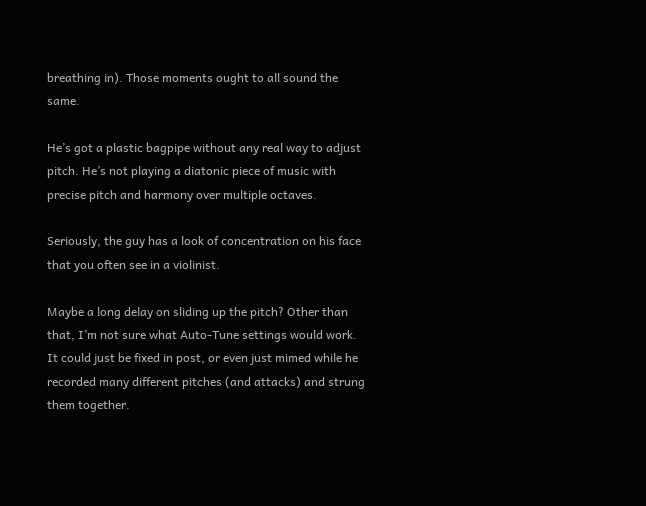breathing in). Those moments ought to all sound the same.

He’s got a plastic bagpipe without any real way to adjust pitch. He’s not playing a diatonic piece of music with precise pitch and harmony over multiple octaves.

Seriously, the guy has a look of concentration on his face that you often see in a violinist.

Maybe a long delay on sliding up the pitch? Other than that, I’m not sure what Auto-Tune settings would work. It could just be fixed in post, or even just mimed while he recorded many different pitches (and attacks) and strung them together.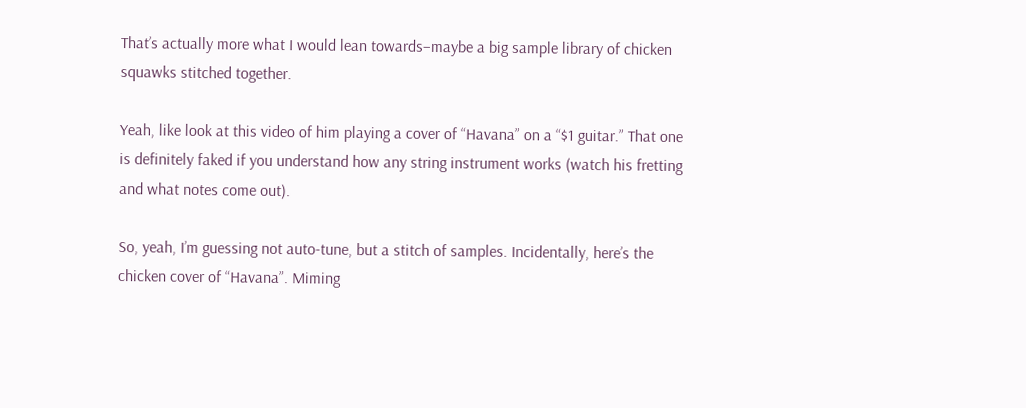That’s actually more what I would lean towards–maybe a big sample library of chicken squawks stitched together.

Yeah, like look at this video of him playing a cover of “Havana” on a “$1 guitar.” That one is definitely faked if you understand how any string instrument works (watch his fretting and what notes come out).

So, yeah, I’m guessing not auto-tune, but a stitch of samples. Incidentally, here’s the chicken cover of “Havana”. Miming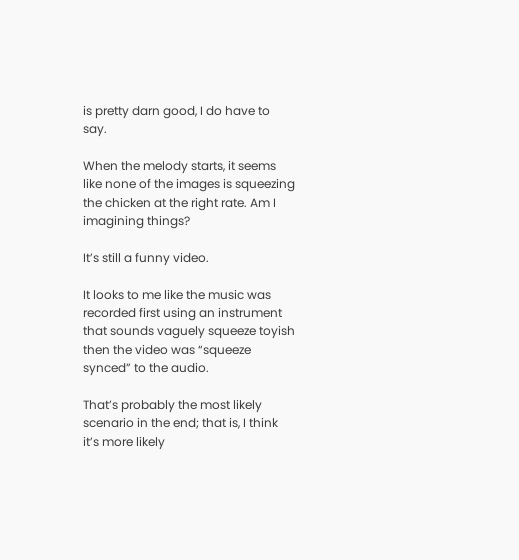is pretty darn good, I do have to say.

When the melody starts, it seems like none of the images is squeezing the chicken at the right rate. Am I imagining things?

It’s still a funny video.

It looks to me like the music was recorded first using an instrument that sounds vaguely squeeze toyish then the video was “squeeze synced” to the audio.

That’s probably the most likely scenario in the end; that is, I think it’s more likely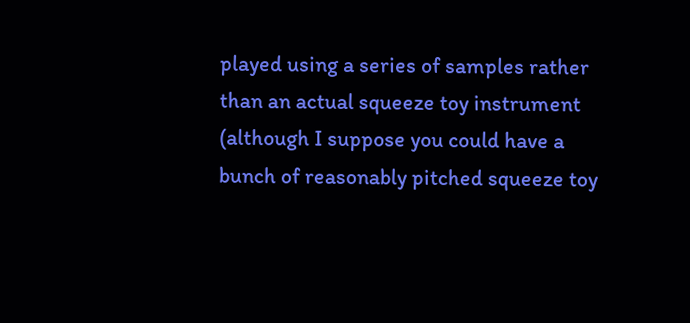played using a series of samples rather than an actual squeeze toy instrument (although I suppose you could have a bunch of reasonably pitched squeeze toy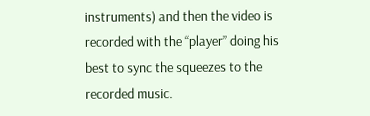instruments) and then the video is recorded with the “player” doing his best to sync the squeezes to the recorded music.